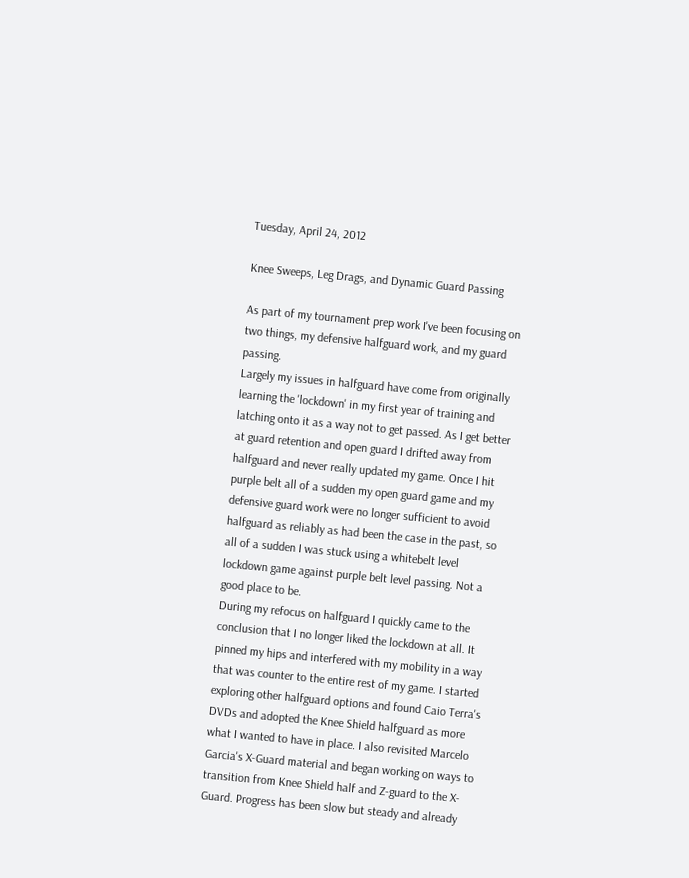Tuesday, April 24, 2012

Knee Sweeps, Leg Drags, and Dynamic Guard Passing

As part of my tournament prep work I've been focusing on two things, my defensive halfguard work, and my guard passing.
Largely my issues in halfguard have come from originally learning the 'lockdown' in my first year of training and latching onto it as a way not to get passed. As I get better at guard retention and open guard I drifted away from halfguard and never really updated my game. Once I hit purple belt all of a sudden my open guard game and my defensive guard work were no longer sufficient to avoid halfguard as reliably as had been the case in the past, so all of a sudden I was stuck using a whitebelt level lockdown game against purple belt level passing. Not a good place to be.
During my refocus on halfguard I quickly came to the conclusion that I no longer liked the lockdown at all. It pinned my hips and interfered with my mobility in a way that was counter to the entire rest of my game. I started exploring other halfguard options and found Caio Terra's DVDs and adopted the Knee Shield halfguard as more what I wanted to have in place. I also revisited Marcelo Garcia's X-Guard material and began working on ways to transition from Knee Shield half and Z-guard to the X-Guard. Progress has been slow but steady and already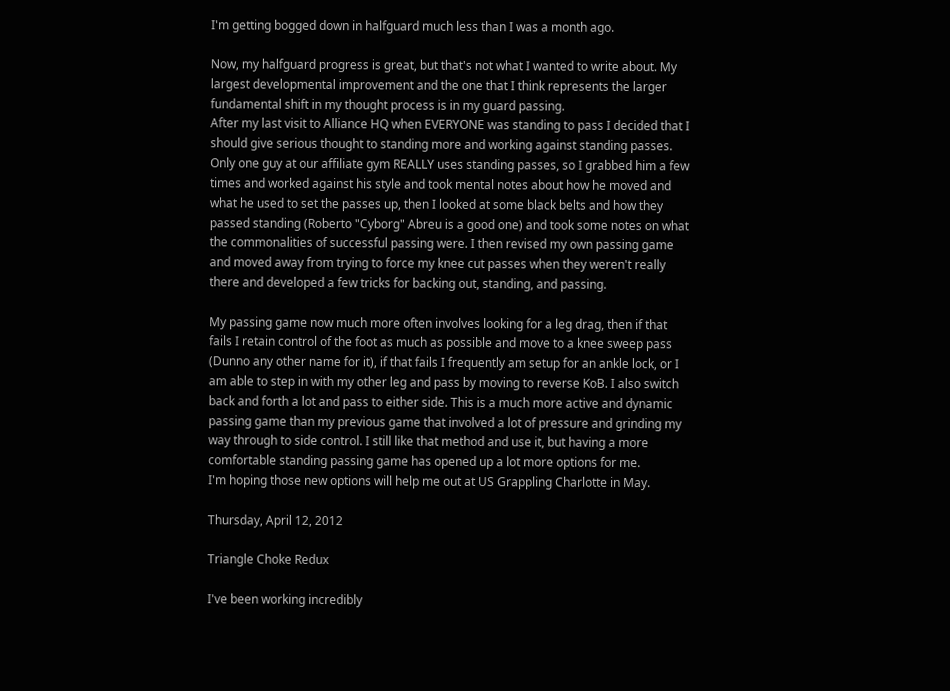I'm getting bogged down in halfguard much less than I was a month ago.

Now, my halfguard progress is great, but that's not what I wanted to write about. My largest developmental improvement and the one that I think represents the larger fundamental shift in my thought process is in my guard passing.
After my last visit to Alliance HQ when EVERYONE was standing to pass I decided that I should give serious thought to standing more and working against standing passes. Only one guy at our affiliate gym REALLY uses standing passes, so I grabbed him a few times and worked against his style and took mental notes about how he moved and what he used to set the passes up, then I looked at some black belts and how they passed standing (Roberto "Cyborg" Abreu is a good one) and took some notes on what the commonalities of successful passing were. I then revised my own passing game and moved away from trying to force my knee cut passes when they weren't really there and developed a few tricks for backing out, standing, and passing.

My passing game now much more often involves looking for a leg drag, then if that fails I retain control of the foot as much as possible and move to a knee sweep pass (Dunno any other name for it), if that fails I frequently am setup for an ankle lock, or I am able to step in with my other leg and pass by moving to reverse KoB. I also switch back and forth a lot and pass to either side. This is a much more active and dynamic passing game than my previous game that involved a lot of pressure and grinding my way through to side control. I still like that method and use it, but having a more comfortable standing passing game has opened up a lot more options for me.
I'm hoping those new options will help me out at US Grappling Charlotte in May.

Thursday, April 12, 2012

Triangle Choke Redux

I've been working incredibly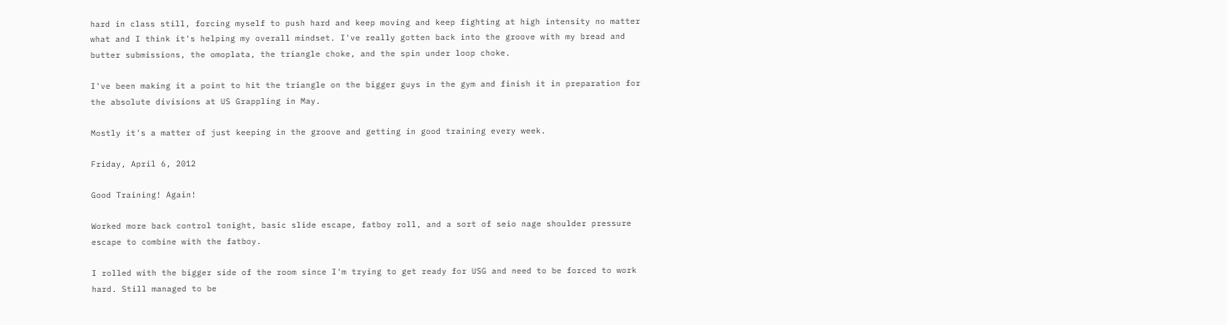hard in class still, forcing myself to push hard and keep moving and keep fighting at high intensity no matter what and I think it's helping my overall mindset. I've really gotten back into the groove with my bread and butter submissions, the omoplata, the triangle choke, and the spin under loop choke.

I've been making it a point to hit the triangle on the bigger guys in the gym and finish it in preparation for the absolute divisions at US Grappling in May.

Mostly it's a matter of just keeping in the groove and getting in good training every week.

Friday, April 6, 2012

Good Training! Again!

Worked more back control tonight, basic slide escape, fatboy roll, and a sort of seio nage shoulder pressure escape to combine with the fatboy.

I rolled with the bigger side of the room since I'm trying to get ready for USG and need to be forced to work hard. Still managed to be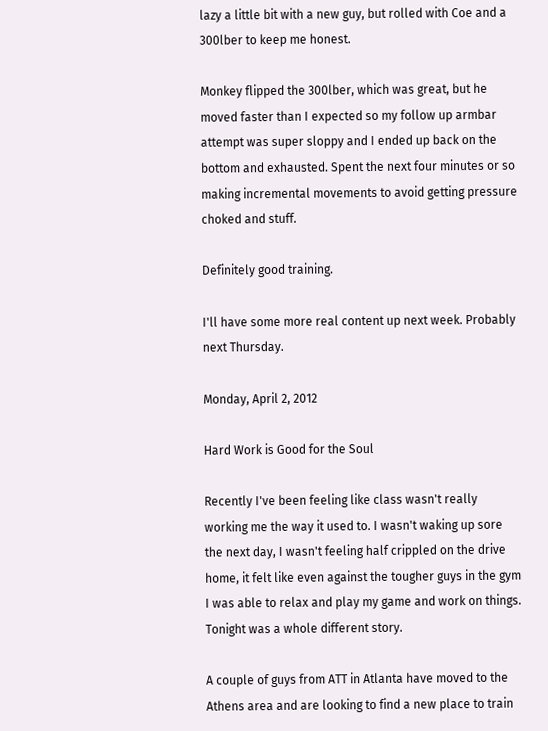lazy a little bit with a new guy, but rolled with Coe and a 300lber to keep me honest.

Monkey flipped the 300lber, which was great, but he moved faster than I expected so my follow up armbar attempt was super sloppy and I ended up back on the bottom and exhausted. Spent the next four minutes or so making incremental movements to avoid getting pressure choked and stuff.

Definitely good training.

I'll have some more real content up next week. Probably next Thursday.

Monday, April 2, 2012

Hard Work is Good for the Soul

Recently I've been feeling like class wasn't really working me the way it used to. I wasn't waking up sore the next day, I wasn't feeling half crippled on the drive home, it felt like even against the tougher guys in the gym I was able to relax and play my game and work on things. Tonight was a whole different story.

A couple of guys from ATT in Atlanta have moved to the Athens area and are looking to find a new place to train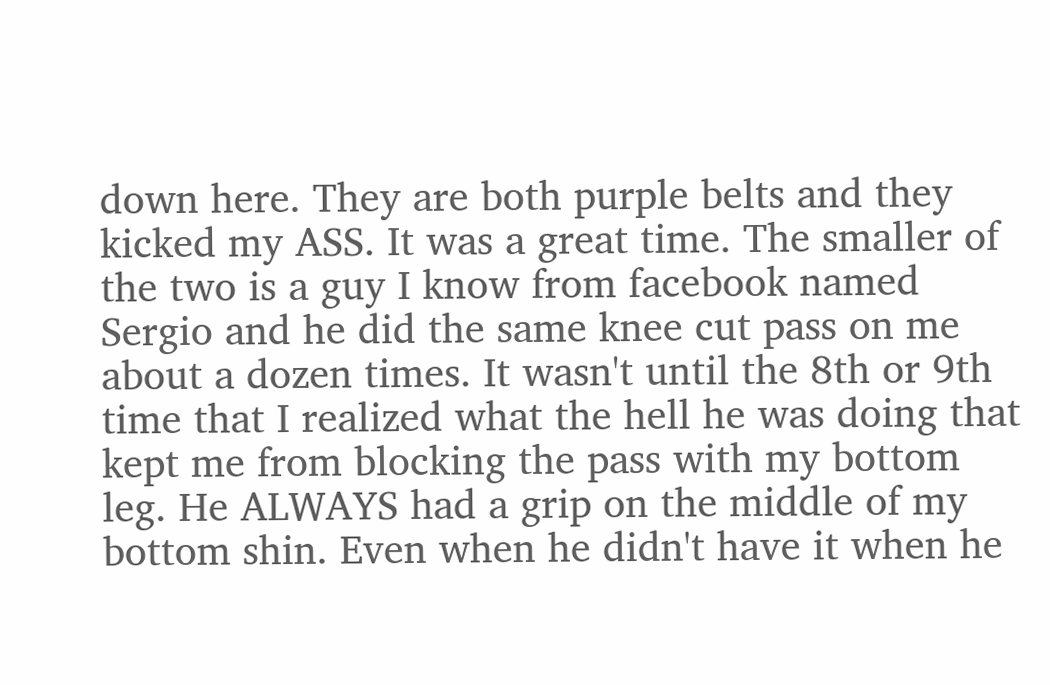down here. They are both purple belts and they kicked my ASS. It was a great time. The smaller of the two is a guy I know from facebook named Sergio and he did the same knee cut pass on me about a dozen times. It wasn't until the 8th or 9th time that I realized what the hell he was doing that kept me from blocking the pass with my bottom leg. He ALWAYS had a grip on the middle of my bottom shin. Even when he didn't have it when he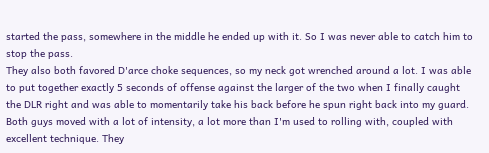started the pass, somewhere in the middle he ended up with it. So I was never able to catch him to stop the pass.
They also both favored D'arce choke sequences, so my neck got wrenched around a lot. I was able to put together exactly 5 seconds of offense against the larger of the two when I finally caught the DLR right and was able to momentarily take his back before he spun right back into my guard. Both guys moved with a lot of intensity, a lot more than I'm used to rolling with, coupled with excellent technique. They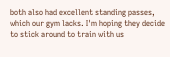both also had excellent standing passes, which our gym lacks. I'm hoping they decide to stick around to train with us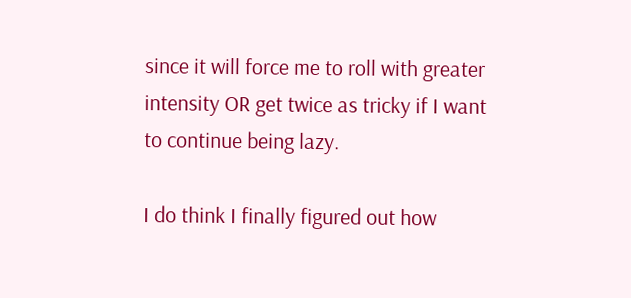since it will force me to roll with greater intensity OR get twice as tricky if I want to continue being lazy.

I do think I finally figured out how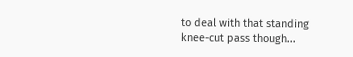to deal with that standing knee-cut pass though...